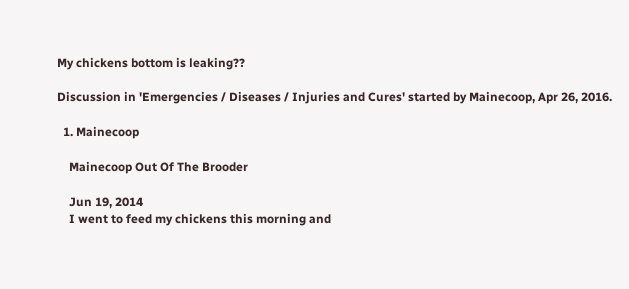My chickens bottom is leaking??

Discussion in 'Emergencies / Diseases / Injuries and Cures' started by Mainecoop, Apr 26, 2016.

  1. Mainecoop

    Mainecoop Out Of The Brooder

    Jun 19, 2014
    I went to feed my chickens this morning and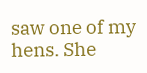saw one of my hens. She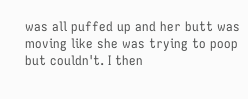was all puffed up and her butt was moving like she was trying to poop but couldn't. I then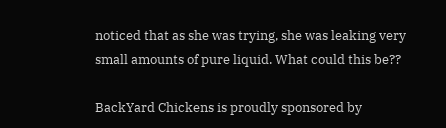noticed that as she was trying, she was leaking very small amounts of pure liquid. What could this be??

BackYard Chickens is proudly sponsored by